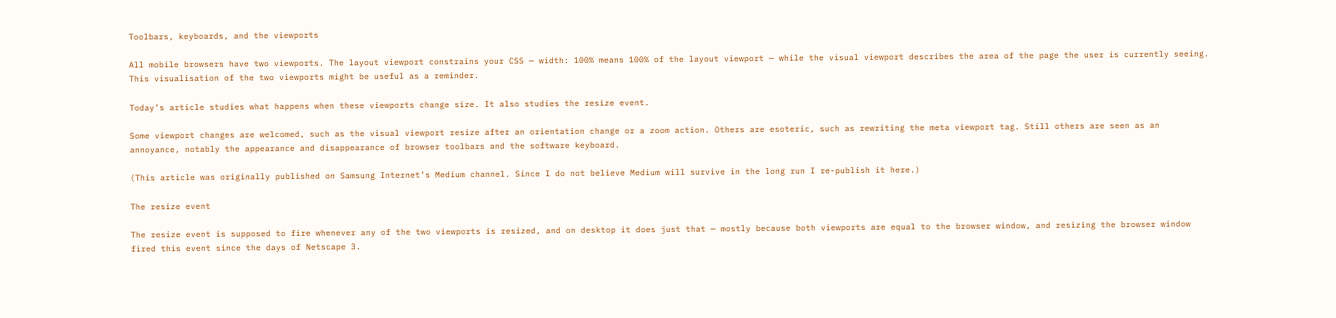Toolbars, keyboards, and the viewports

All mobile browsers have two viewports. The layout viewport constrains your CSS — width: 100% means 100% of the layout viewport — while the visual viewport describes the area of the page the user is currently seeing. This visualisation of the two viewports might be useful as a reminder.

Today’s article studies what happens when these viewports change size. It also studies the resize event.

Some viewport changes are welcomed, such as the visual viewport resize after an orientation change or a zoom action. Others are esoteric, such as rewriting the meta viewport tag. Still others are seen as an annoyance, notably the appearance and disappearance of browser toolbars and the software keyboard.

(This article was originally published on Samsung Internet’s Medium channel. Since I do not believe Medium will survive in the long run I re-publish it here.)

The resize event

The resize event is supposed to fire whenever any of the two viewports is resized, and on desktop it does just that — mostly because both viewports are equal to the browser window, and resizing the browser window fired this event since the days of Netscape 3.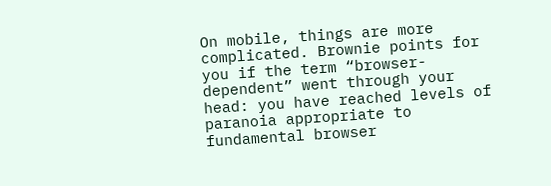On mobile, things are more complicated. Brownie points for you if the term “browser-dependent” went through your head: you have reached levels of paranoia appropriate to fundamental browser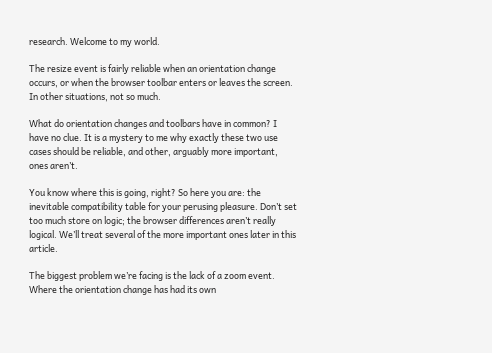research. Welcome to my world.

The resize event is fairly reliable when an orientation change occurs, or when the browser toolbar enters or leaves the screen. In other situations, not so much.

What do orientation changes and toolbars have in common? I have no clue. It is a mystery to me why exactly these two use cases should be reliable, and other, arguably more important, ones aren’t.

You know where this is going, right? So here you are: the inevitable compatibility table for your perusing pleasure. Don’t set too much store on logic; the browser differences aren’t really logical. We’ll treat several of the more important ones later in this article.

The biggest problem we’re facing is the lack of a zoom event. Where the orientation change has had its own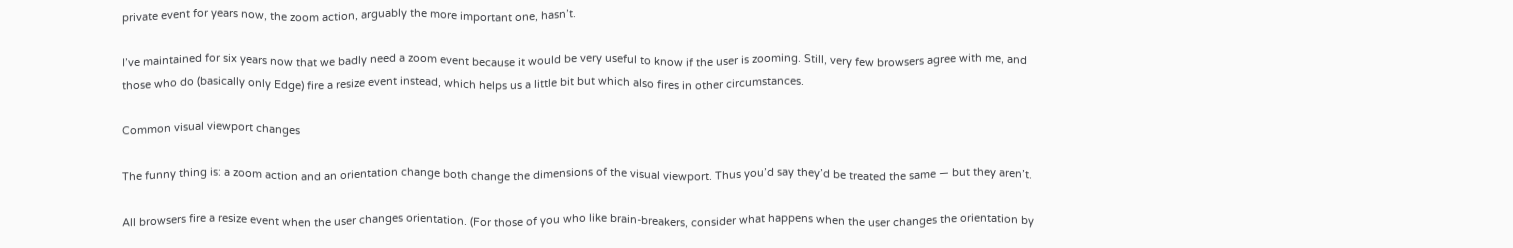private event for years now, the zoom action, arguably the more important one, hasn’t.

I’ve maintained for six years now that we badly need a zoom event because it would be very useful to know if the user is zooming. Still, very few browsers agree with me, and those who do (basically only Edge) fire a resize event instead, which helps us a little bit but which also fires in other circumstances.

Common visual viewport changes

The funny thing is: a zoom action and an orientation change both change the dimensions of the visual viewport. Thus you’d say they’d be treated the same — but they aren’t.

All browsers fire a resize event when the user changes orientation. (For those of you who like brain-breakers, consider what happens when the user changes the orientation by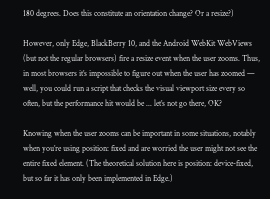180 degrees. Does this constitute an orientation change? Or a resize?)

However, only Edge, BlackBerry 10, and the Android WebKit WebViews (but not the regular browsers) fire a resize event when the user zooms. Thus, in most browsers it’s impossible to figure out when the user has zoomed — well, you could run a script that checks the visual viewport size every so often, but the performance hit would be ... let’s not go there, OK?

Knowing when the user zooms can be important in some situations, notably when you’re using position: fixed and are worried the user might not see the entire fixed element. (The theoretical solution here is position: device-fixed, but so far it has only been implemented in Edge.)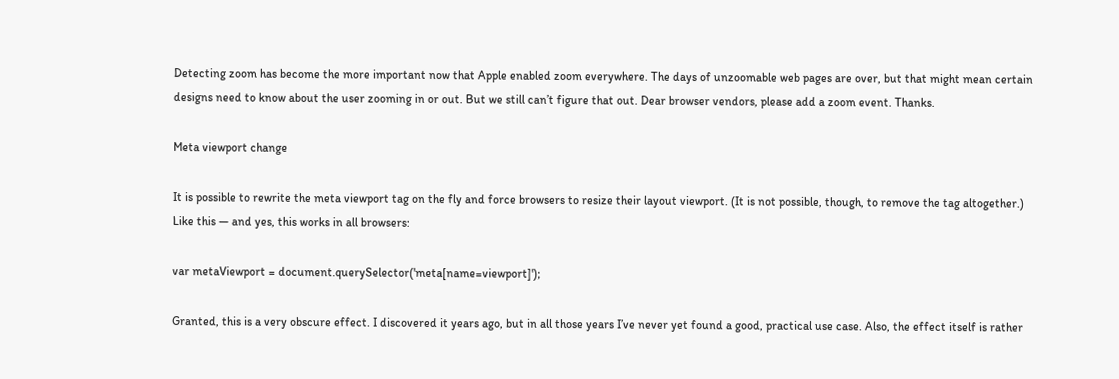Detecting zoom has become the more important now that Apple enabled zoom everywhere. The days of unzoomable web pages are over, but that might mean certain designs need to know about the user zooming in or out. But we still can’t figure that out. Dear browser vendors, please add a zoom event. Thanks.

Meta viewport change

It is possible to rewrite the meta viewport tag on the fly and force browsers to resize their layout viewport. (It is not possible, though, to remove the tag altogether.) Like this — and yes, this works in all browsers:

var metaViewport = document.querySelector('meta[name=viewport]');

Granted, this is a very obscure effect. I discovered it years ago, but in all those years I’ve never yet found a good, practical use case. Also, the effect itself is rather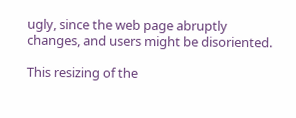ugly, since the web page abruptly changes, and users might be disoriented.

This resizing of the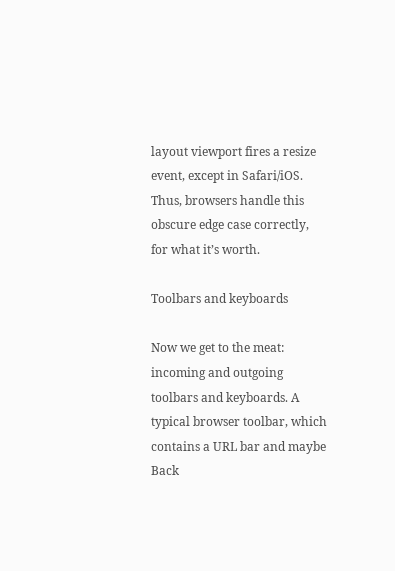layout viewport fires a resize event, except in Safari/iOS. Thus, browsers handle this obscure edge case correctly, for what it’s worth.

Toolbars and keyboards

Now we get to the meat: incoming and outgoing toolbars and keyboards. A typical browser toolbar, which contains a URL bar and maybe Back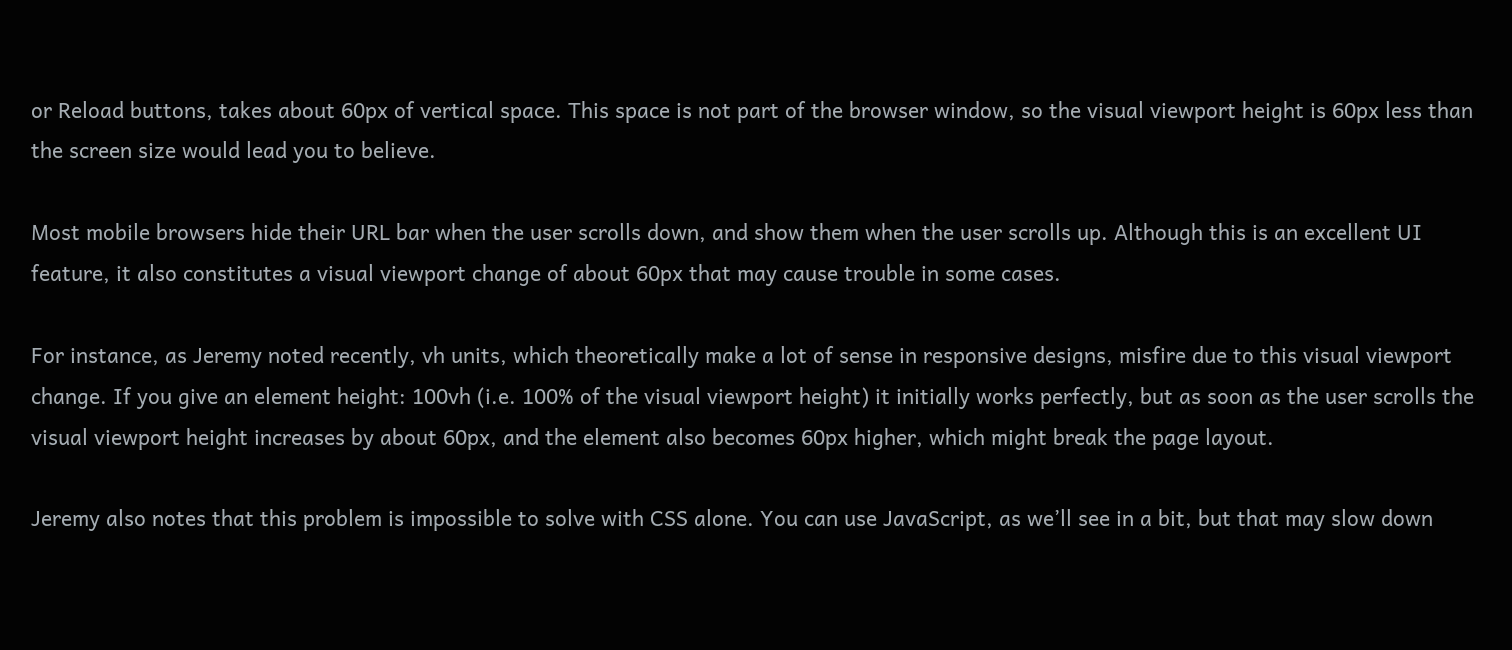or Reload buttons, takes about 60px of vertical space. This space is not part of the browser window, so the visual viewport height is 60px less than the screen size would lead you to believe.

Most mobile browsers hide their URL bar when the user scrolls down, and show them when the user scrolls up. Although this is an excellent UI feature, it also constitutes a visual viewport change of about 60px that may cause trouble in some cases.

For instance, as Jeremy noted recently, vh units, which theoretically make a lot of sense in responsive designs, misfire due to this visual viewport change. If you give an element height: 100vh (i.e. 100% of the visual viewport height) it initially works perfectly, but as soon as the user scrolls the visual viewport height increases by about 60px, and the element also becomes 60px higher, which might break the page layout.

Jeremy also notes that this problem is impossible to solve with CSS alone. You can use JavaScript, as we’ll see in a bit, but that may slow down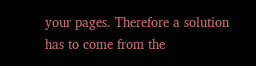your pages. Therefore a solution has to come from the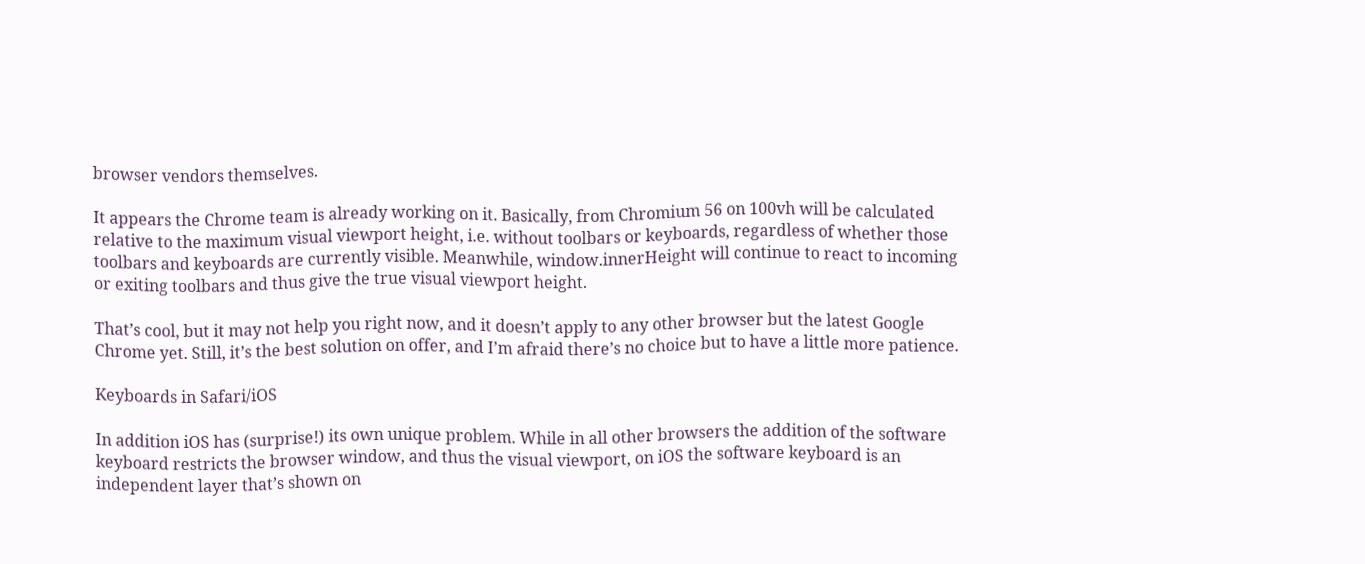browser vendors themselves.

It appears the Chrome team is already working on it. Basically, from Chromium 56 on 100vh will be calculated relative to the maximum visual viewport height, i.e. without toolbars or keyboards, regardless of whether those toolbars and keyboards are currently visible. Meanwhile, window.innerHeight will continue to react to incoming or exiting toolbars and thus give the true visual viewport height.

That’s cool, but it may not help you right now, and it doesn’t apply to any other browser but the latest Google Chrome yet. Still, it’s the best solution on offer, and I’m afraid there’s no choice but to have a little more patience.

Keyboards in Safari/iOS

In addition iOS has (surprise!) its own unique problem. While in all other browsers the addition of the software keyboard restricts the browser window, and thus the visual viewport, on iOS the software keyboard is an independent layer that’s shown on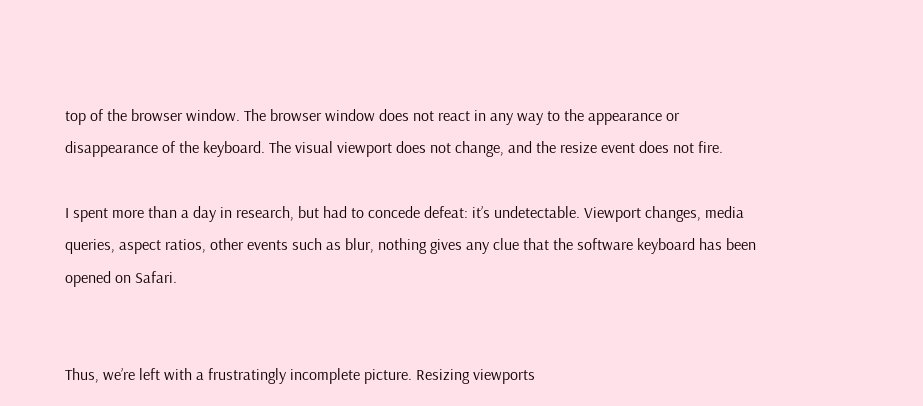top of the browser window. The browser window does not react in any way to the appearance or disappearance of the keyboard. The visual viewport does not change, and the resize event does not fire.

I spent more than a day in research, but had to concede defeat: it’s undetectable. Viewport changes, media queries, aspect ratios, other events such as blur, nothing gives any clue that the software keyboard has been opened on Safari.


Thus, we’re left with a frustratingly incomplete picture. Resizing viewports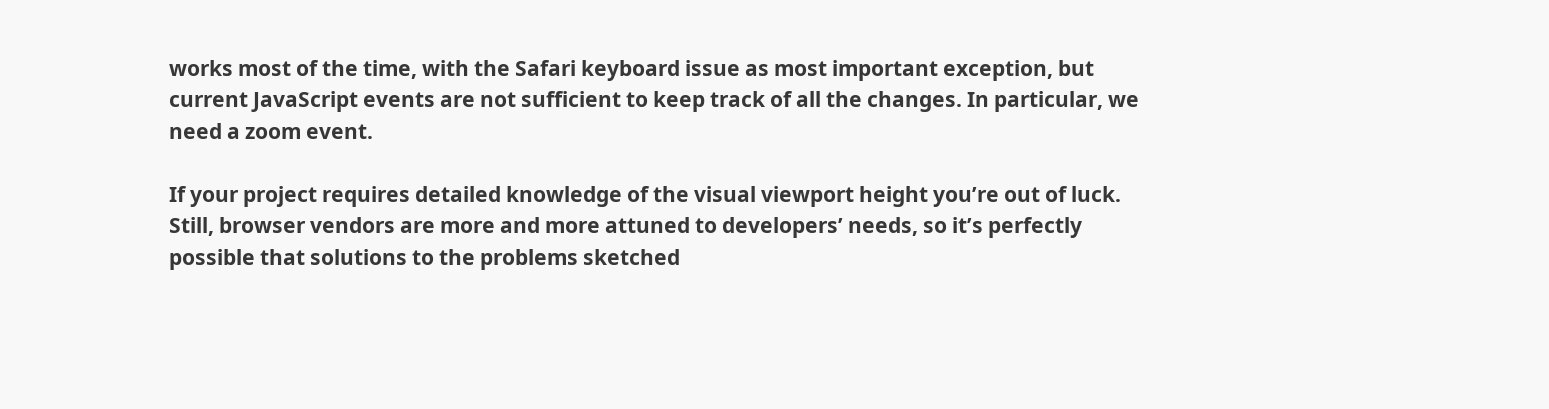works most of the time, with the Safari keyboard issue as most important exception, but current JavaScript events are not sufficient to keep track of all the changes. In particular, we need a zoom event.

If your project requires detailed knowledge of the visual viewport height you’re out of luck. Still, browser vendors are more and more attuned to developers’ needs, so it’s perfectly possible that solutions to the problems sketched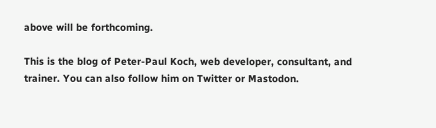above will be forthcoming.

This is the blog of Peter-Paul Koch, web developer, consultant, and trainer. You can also follow him on Twitter or Mastodon.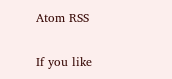Atom RSS

If you like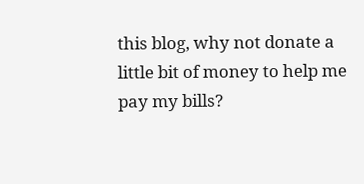this blog, why not donate a little bit of money to help me pay my bills?